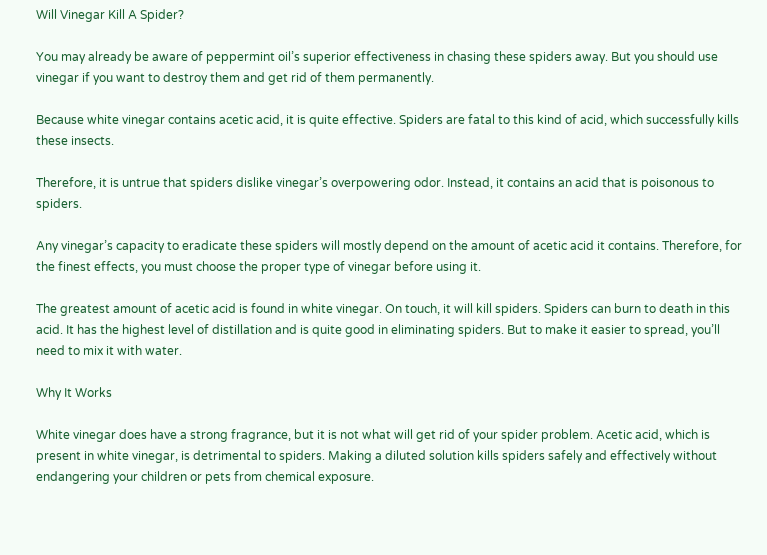Will Vinegar Kill A Spider?

You may already be aware of peppermint oil’s superior effectiveness in chasing these spiders away. But you should use vinegar if you want to destroy them and get rid of them permanently.

Because white vinegar contains acetic acid, it is quite effective. Spiders are fatal to this kind of acid, which successfully kills these insects.

Therefore, it is untrue that spiders dislike vinegar’s overpowering odor. Instead, it contains an acid that is poisonous to spiders.

Any vinegar’s capacity to eradicate these spiders will mostly depend on the amount of acetic acid it contains. Therefore, for the finest effects, you must choose the proper type of vinegar before using it.

The greatest amount of acetic acid is found in white vinegar. On touch, it will kill spiders. Spiders can burn to death in this acid. It has the highest level of distillation and is quite good in eliminating spiders. But to make it easier to spread, you’ll need to mix it with water.

Why It Works

White vinegar does have a strong fragrance, but it is not what will get rid of your spider problem. Acetic acid, which is present in white vinegar, is detrimental to spiders. Making a diluted solution kills spiders safely and effectively without endangering your children or pets from chemical exposure.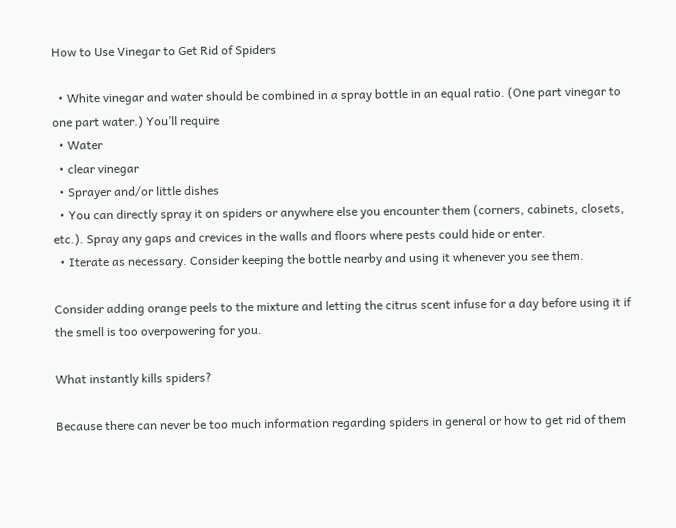How to Use Vinegar to Get Rid of Spiders

  • White vinegar and water should be combined in a spray bottle in an equal ratio. (One part vinegar to one part water.) You’ll require
  • Water
  • clear vinegar
  • Sprayer and/or little dishes
  • You can directly spray it on spiders or anywhere else you encounter them (corners, cabinets, closets, etc.). Spray any gaps and crevices in the walls and floors where pests could hide or enter.
  • Iterate as necessary. Consider keeping the bottle nearby and using it whenever you see them.

Consider adding orange peels to the mixture and letting the citrus scent infuse for a day before using it if the smell is too overpowering for you.

What instantly kills spiders?

Because there can never be too much information regarding spiders in general or how to get rid of them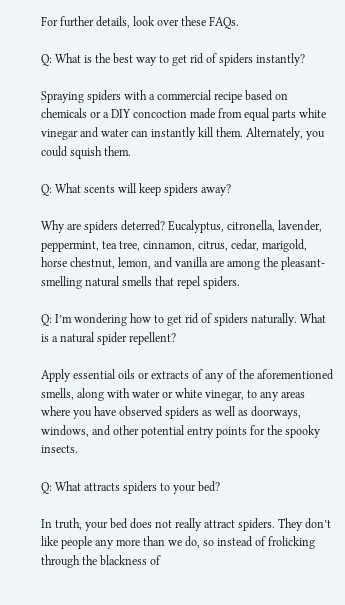For further details, look over these FAQs.

Q: What is the best way to get rid of spiders instantly?

Spraying spiders with a commercial recipe based on chemicals or a DIY concoction made from equal parts white vinegar and water can instantly kill them. Alternately, you could squish them.

Q: What scents will keep spiders away?

Why are spiders deterred? Eucalyptus, citronella, lavender, peppermint, tea tree, cinnamon, citrus, cedar, marigold, horse chestnut, lemon, and vanilla are among the pleasant-smelling natural smells that repel spiders.

Q: I’m wondering how to get rid of spiders naturally. What is a natural spider repellent?

Apply essential oils or extracts of any of the aforementioned smells, along with water or white vinegar, to any areas where you have observed spiders as well as doorways, windows, and other potential entry points for the spooky insects.

Q: What attracts spiders to your bed?

In truth, your bed does not really attract spiders. They don’t like people any more than we do, so instead of frolicking through the blackness of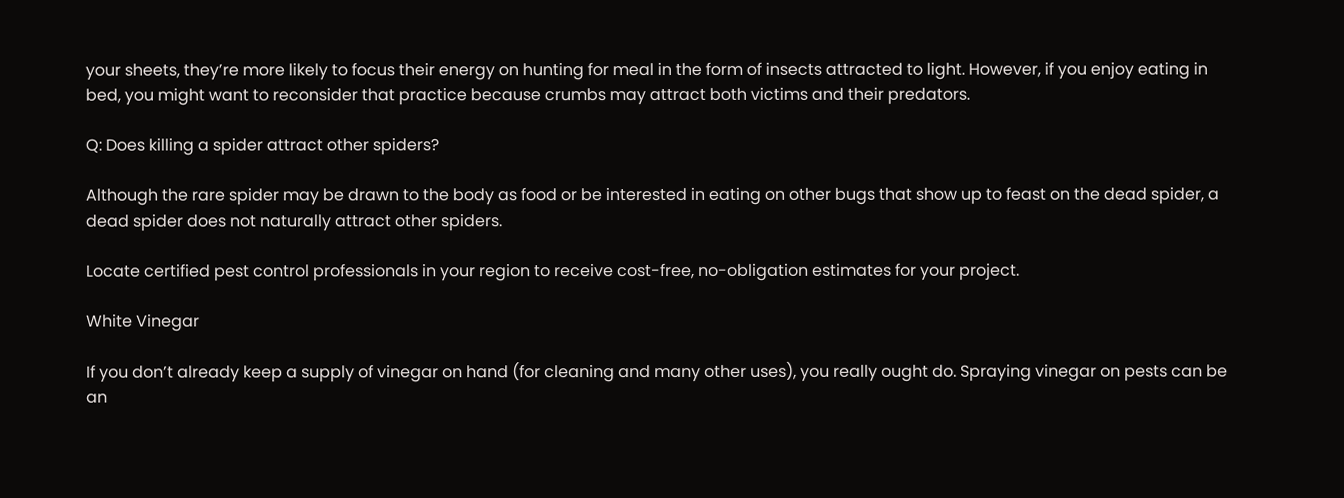your sheets, they’re more likely to focus their energy on hunting for meal in the form of insects attracted to light. However, if you enjoy eating in bed, you might want to reconsider that practice because crumbs may attract both victims and their predators.

Q: Does killing a spider attract other spiders?

Although the rare spider may be drawn to the body as food or be interested in eating on other bugs that show up to feast on the dead spider, a dead spider does not naturally attract other spiders.

Locate certified pest control professionals in your region to receive cost-free, no-obligation estimates for your project.

White Vinegar

If you don’t already keep a supply of vinegar on hand (for cleaning and many other uses), you really ought do. Spraying vinegar on pests can be an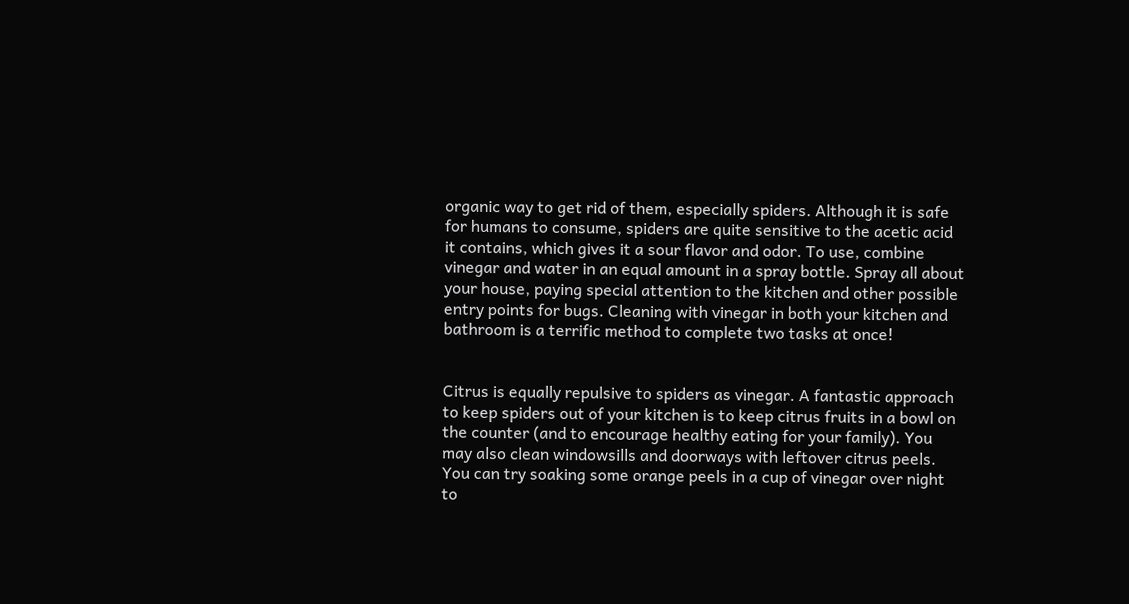organic way to get rid of them, especially spiders. Although it is safe for humans to consume, spiders are quite sensitive to the acetic acid it contains, which gives it a sour flavor and odor. To use, combine vinegar and water in an equal amount in a spray bottle. Spray all about your house, paying special attention to the kitchen and other possible entry points for bugs. Cleaning with vinegar in both your kitchen and bathroom is a terrific method to complete two tasks at once!


Citrus is equally repulsive to spiders as vinegar. A fantastic approach to keep spiders out of your kitchen is to keep citrus fruits in a bowl on the counter (and to encourage healthy eating for your family). You may also clean windowsills and doorways with leftover citrus peels. You can try soaking some orange peels in a cup of vinegar over night to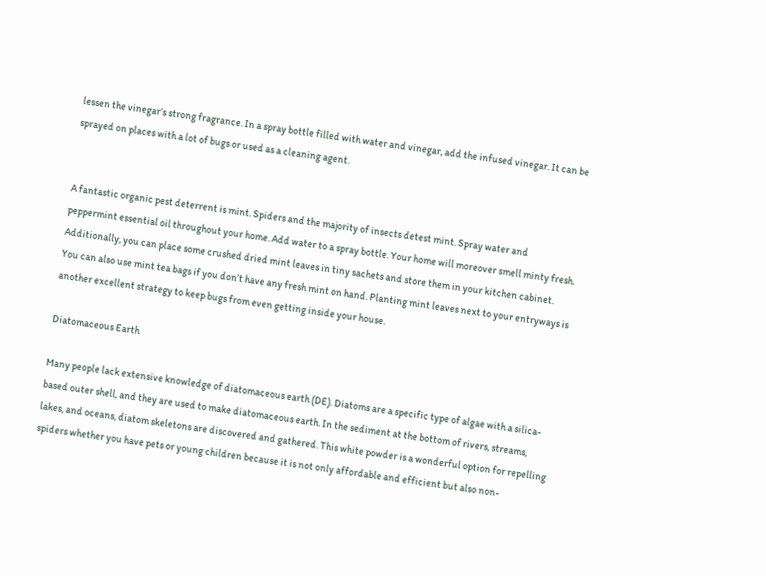lessen the vinegar’s strong fragrance. In a spray bottle filled with water and vinegar, add the infused vinegar. It can be sprayed on places with a lot of bugs or used as a cleaning agent.


A fantastic organic pest deterrent is mint. Spiders and the majority of insects detest mint. Spray water and peppermint essential oil throughout your home. Add water to a spray bottle. Your home will moreover smell minty fresh. Additionally, you can place some crushed dried mint leaves in tiny sachets and store them in your kitchen cabinet. You can also use mint tea bags if you don’t have any fresh mint on hand. Planting mint leaves next to your entryways is another excellent strategy to keep bugs from even getting inside your house.

Diatomaceous Earth

Many people lack extensive knowledge of diatomaceous earth (DE). Diatoms are a specific type of algae with a silica-based outer shell, and they are used to make diatomaceous earth. In the sediment at the bottom of rivers, streams, lakes, and oceans, diatom skeletons are discovered and gathered. This white powder is a wonderful option for repelling spiders whether you have pets or young children because it is not only affordable and efficient but also non-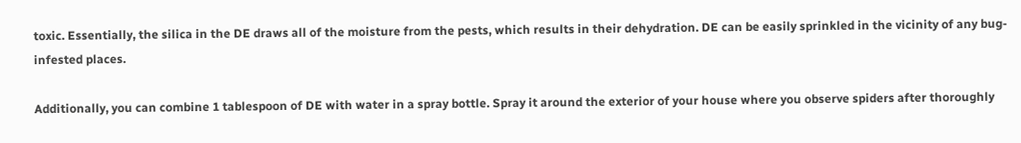toxic. Essentially, the silica in the DE draws all of the moisture from the pests, which results in their dehydration. DE can be easily sprinkled in the vicinity of any bug-infested places.

Additionally, you can combine 1 tablespoon of DE with water in a spray bottle. Spray it around the exterior of your house where you observe spiders after thoroughly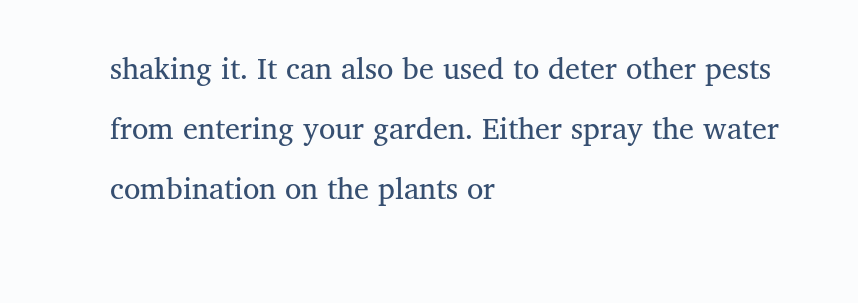shaking it. It can also be used to deter other pests from entering your garden. Either spray the water combination on the plants or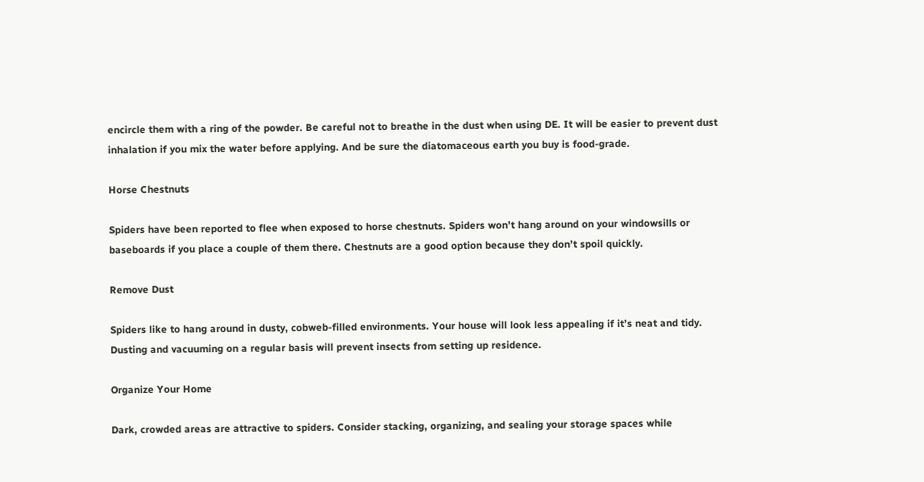encircle them with a ring of the powder. Be careful not to breathe in the dust when using DE. It will be easier to prevent dust inhalation if you mix the water before applying. And be sure the diatomaceous earth you buy is food-grade.

Horse Chestnuts

Spiders have been reported to flee when exposed to horse chestnuts. Spiders won’t hang around on your windowsills or baseboards if you place a couple of them there. Chestnuts are a good option because they don’t spoil quickly.

Remove Dust

Spiders like to hang around in dusty, cobweb-filled environments. Your house will look less appealing if it’s neat and tidy. Dusting and vacuuming on a regular basis will prevent insects from setting up residence.

Organize Your Home

Dark, crowded areas are attractive to spiders. Consider stacking, organizing, and sealing your storage spaces while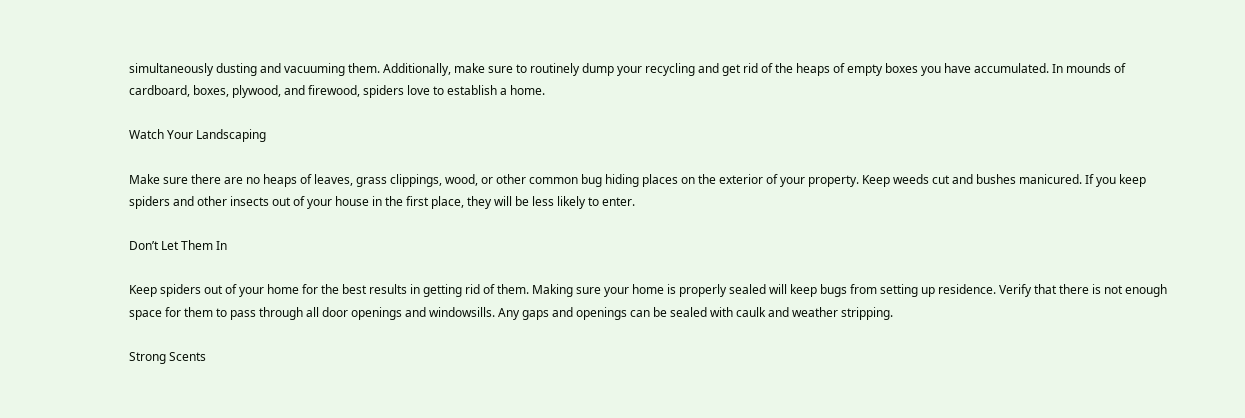simultaneously dusting and vacuuming them. Additionally, make sure to routinely dump your recycling and get rid of the heaps of empty boxes you have accumulated. In mounds of cardboard, boxes, plywood, and firewood, spiders love to establish a home.

Watch Your Landscaping

Make sure there are no heaps of leaves, grass clippings, wood, or other common bug hiding places on the exterior of your property. Keep weeds cut and bushes manicured. If you keep spiders and other insects out of your house in the first place, they will be less likely to enter.

Don’t Let Them In

Keep spiders out of your home for the best results in getting rid of them. Making sure your home is properly sealed will keep bugs from setting up residence. Verify that there is not enough space for them to pass through all door openings and windowsills. Any gaps and openings can be sealed with caulk and weather stripping.

Strong Scents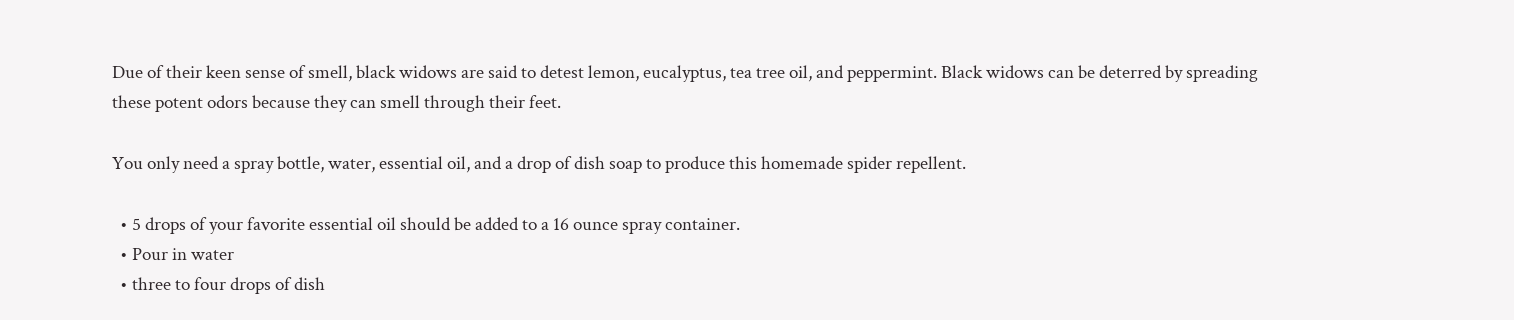Due of their keen sense of smell, black widows are said to detest lemon, eucalyptus, tea tree oil, and peppermint. Black widows can be deterred by spreading these potent odors because they can smell through their feet.

You only need a spray bottle, water, essential oil, and a drop of dish soap to produce this homemade spider repellent.

  • 5 drops of your favorite essential oil should be added to a 16 ounce spray container.
  • Pour in water
  • three to four drops of dish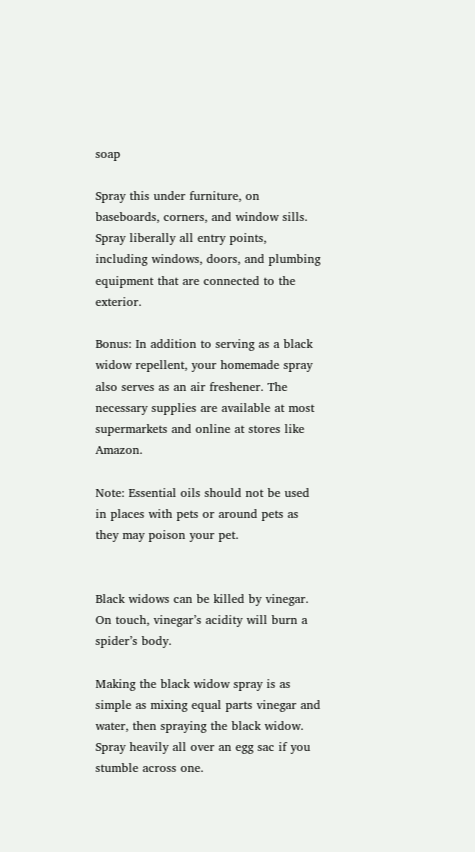soap

Spray this under furniture, on baseboards, corners, and window sills. Spray liberally all entry points, including windows, doors, and plumbing equipment that are connected to the exterior.

Bonus: In addition to serving as a black widow repellent, your homemade spray also serves as an air freshener. The necessary supplies are available at most supermarkets and online at stores like Amazon.

Note: Essential oils should not be used in places with pets or around pets as they may poison your pet.


Black widows can be killed by vinegar. On touch, vinegar’s acidity will burn a spider’s body.

Making the black widow spray is as simple as mixing equal parts vinegar and water, then spraying the black widow. Spray heavily all over an egg sac if you stumble across one.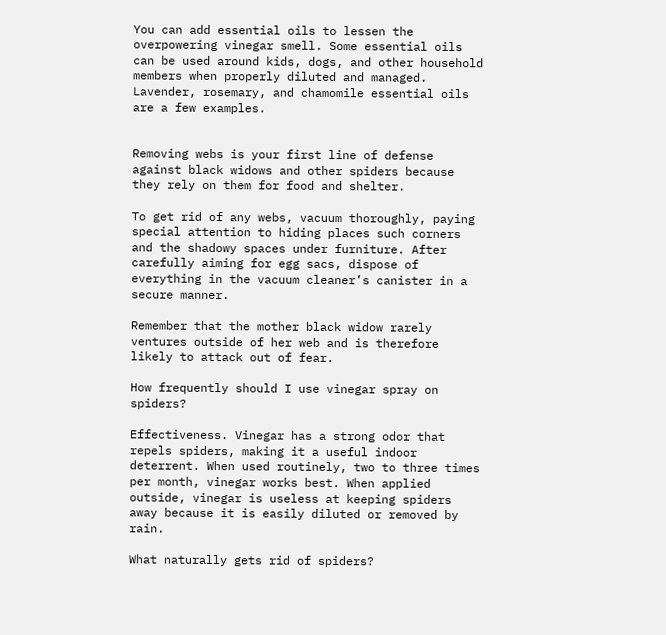You can add essential oils to lessen the overpowering vinegar smell. Some essential oils can be used around kids, dogs, and other household members when properly diluted and managed. Lavender, rosemary, and chamomile essential oils are a few examples.


Removing webs is your first line of defense against black widows and other spiders because they rely on them for food and shelter.

To get rid of any webs, vacuum thoroughly, paying special attention to hiding places such corners and the shadowy spaces under furniture. After carefully aiming for egg sacs, dispose of everything in the vacuum cleaner’s canister in a secure manner.

Remember that the mother black widow rarely ventures outside of her web and is therefore likely to attack out of fear.

How frequently should I use vinegar spray on spiders?

Effectiveness. Vinegar has a strong odor that repels spiders, making it a useful indoor deterrent. When used routinely, two to three times per month, vinegar works best. When applied outside, vinegar is useless at keeping spiders away because it is easily diluted or removed by rain.

What naturally gets rid of spiders?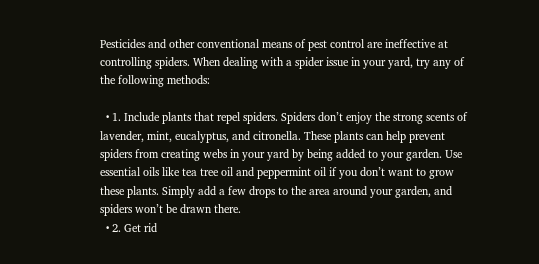Pesticides and other conventional means of pest control are ineffective at controlling spiders. When dealing with a spider issue in your yard, try any of the following methods:

  • 1. Include plants that repel spiders. Spiders don’t enjoy the strong scents of lavender, mint, eucalyptus, and citronella. These plants can help prevent spiders from creating webs in your yard by being added to your garden. Use essential oils like tea tree oil and peppermint oil if you don’t want to grow these plants. Simply add a few drops to the area around your garden, and spiders won’t be drawn there.
  • 2. Get rid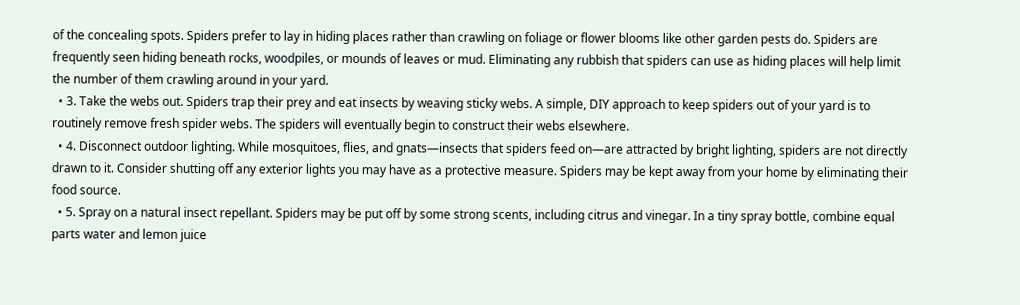of the concealing spots. Spiders prefer to lay in hiding places rather than crawling on foliage or flower blooms like other garden pests do. Spiders are frequently seen hiding beneath rocks, woodpiles, or mounds of leaves or mud. Eliminating any rubbish that spiders can use as hiding places will help limit the number of them crawling around in your yard.
  • 3. Take the webs out. Spiders trap their prey and eat insects by weaving sticky webs. A simple, DIY approach to keep spiders out of your yard is to routinely remove fresh spider webs. The spiders will eventually begin to construct their webs elsewhere.
  • 4. Disconnect outdoor lighting. While mosquitoes, flies, and gnats—insects that spiders feed on—are attracted by bright lighting, spiders are not directly drawn to it. Consider shutting off any exterior lights you may have as a protective measure. Spiders may be kept away from your home by eliminating their food source.
  • 5. Spray on a natural insect repellant. Spiders may be put off by some strong scents, including citrus and vinegar. In a tiny spray bottle, combine equal parts water and lemon juice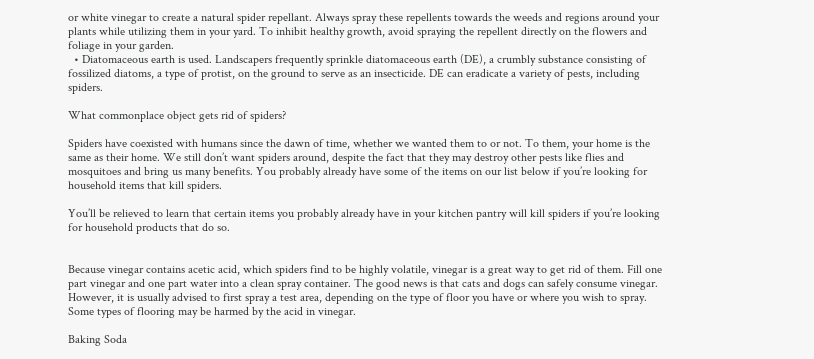or white vinegar to create a natural spider repellant. Always spray these repellents towards the weeds and regions around your plants while utilizing them in your yard. To inhibit healthy growth, avoid spraying the repellent directly on the flowers and foliage in your garden.
  • Diatomaceous earth is used. Landscapers frequently sprinkle diatomaceous earth (DE), a crumbly substance consisting of fossilized diatoms, a type of protist, on the ground to serve as an insecticide. DE can eradicate a variety of pests, including spiders.

What commonplace object gets rid of spiders?

Spiders have coexisted with humans since the dawn of time, whether we wanted them to or not. To them, your home is the same as their home. We still don’t want spiders around, despite the fact that they may destroy other pests like flies and mosquitoes and bring us many benefits. You probably already have some of the items on our list below if you’re looking for household items that kill spiders.

You’ll be relieved to learn that certain items you probably already have in your kitchen pantry will kill spiders if you’re looking for household products that do so.


Because vinegar contains acetic acid, which spiders find to be highly volatile, vinegar is a great way to get rid of them. Fill one part vinegar and one part water into a clean spray container. The good news is that cats and dogs can safely consume vinegar. However, it is usually advised to first spray a test area, depending on the type of floor you have or where you wish to spray. Some types of flooring may be harmed by the acid in vinegar.

Baking Soda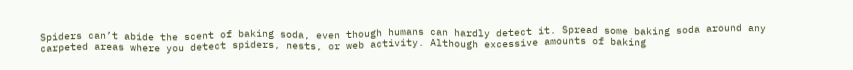Spiders can’t abide the scent of baking soda, even though humans can hardly detect it. Spread some baking soda around any carpeted areas where you detect spiders, nests, or web activity. Although excessive amounts of baking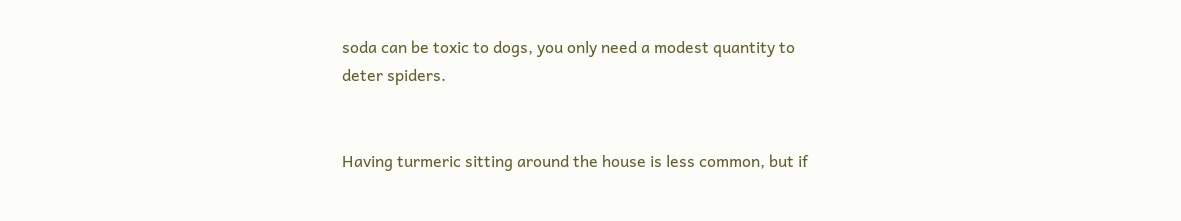soda can be toxic to dogs, you only need a modest quantity to deter spiders.


Having turmeric sitting around the house is less common, but if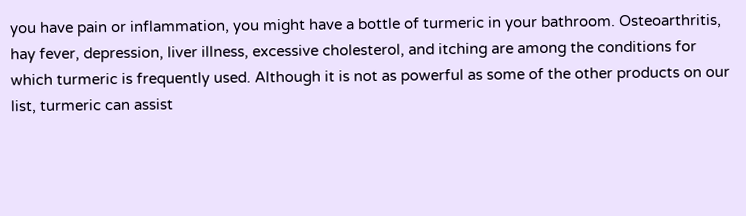you have pain or inflammation, you might have a bottle of turmeric in your bathroom. Osteoarthritis, hay fever, depression, liver illness, excessive cholesterol, and itching are among the conditions for which turmeric is frequently used. Although it is not as powerful as some of the other products on our list, turmeric can assist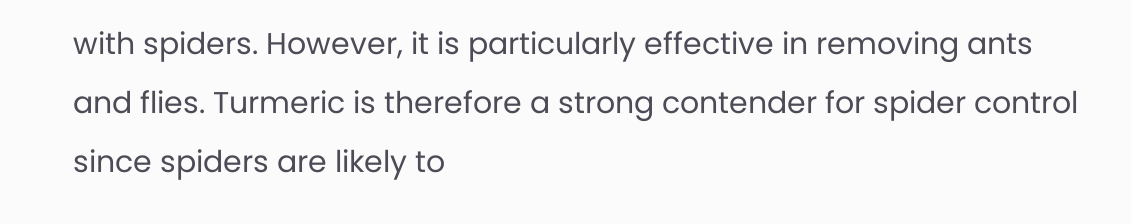with spiders. However, it is particularly effective in removing ants and flies. Turmeric is therefore a strong contender for spider control since spiders are likely to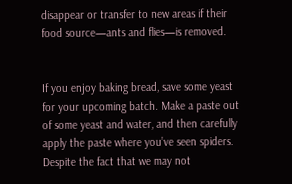disappear or transfer to new areas if their food source—ants and flies—is removed.


If you enjoy baking bread, save some yeast for your upcoming batch. Make a paste out of some yeast and water, and then carefully apply the paste where you’ve seen spiders. Despite the fact that we may not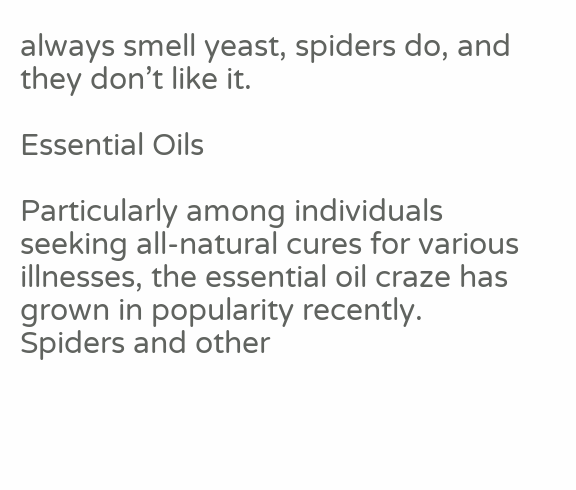always smell yeast, spiders do, and they don’t like it.

Essential Oils

Particularly among individuals seeking all-natural cures for various illnesses, the essential oil craze has grown in popularity recently. Spiders and other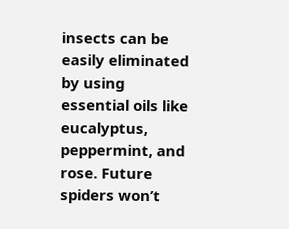insects can be easily eliminated by using essential oils like eucalyptus, peppermint, and rose. Future spiders won’t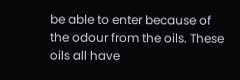be able to enter because of the odour from the oils. These oils all have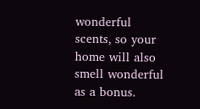wonderful scents, so your home will also smell wonderful as a bonus.